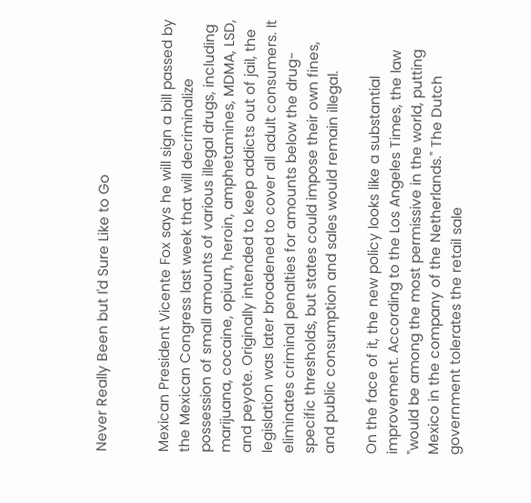Never Really Been but I'd Sure Like to Go


Mexican President Vicente Fox says he will sign a bill passed by the Mexican Congress last week that will decriminalize possession of small amounts of various illegal drugs, including marijuana, cocaine, opium, heroin, amphetamines, MDMA, LSD, and peyote. Originally intended to keep addicts out of jail, the legislation was later broadened to cover all adult consumers. It eliminates criminal penalties for amounts below the drug-specific thresholds, but states could impose their own fines, and public consumption and sales would remain illegal.

On the face of it, the new policy looks like a substantial improvement. According to the Los Angeles Times, the law "would be among the most permissive in the world, putting Mexico in the company of the Netherlands." The Dutch government tolerates the retail sale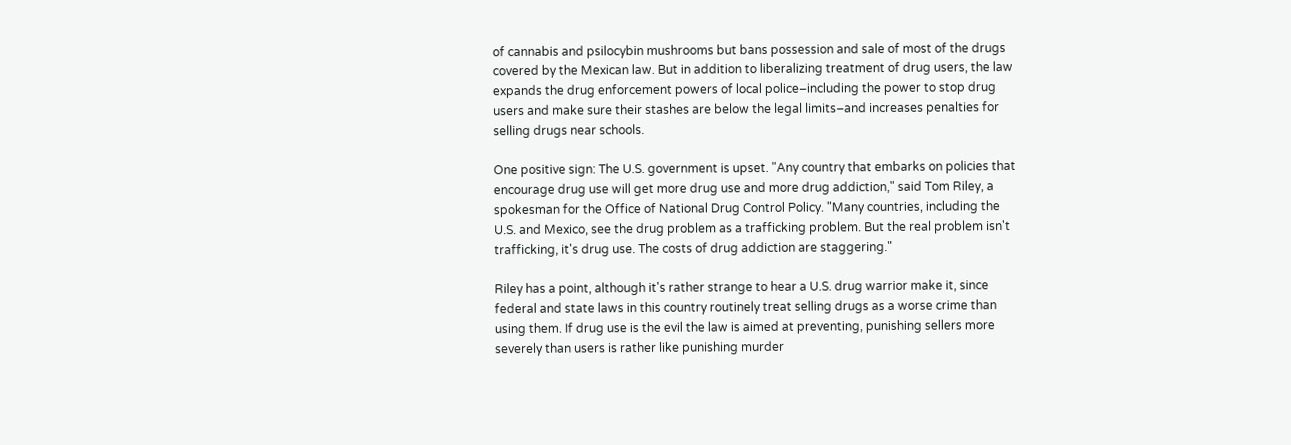of cannabis and psilocybin mushrooms but bans possession and sale of most of the drugs covered by the Mexican law. But in addition to liberalizing treatment of drug users, the law expands the drug enforcement powers of local police–including the power to stop drug users and make sure their stashes are below the legal limits–and increases penalties for selling drugs near schools.

One positive sign: The U.S. government is upset. "Any country that embarks on policies that encourage drug use will get more drug use and more drug addiction," said Tom Riley, a spokesman for the Office of National Drug Control Policy. "Many countries, including the U.S. and Mexico, see the drug problem as a trafficking problem. But the real problem isn't trafficking, it's drug use. The costs of drug addiction are staggering."

Riley has a point, although it's rather strange to hear a U.S. drug warrior make it, since federal and state laws in this country routinely treat selling drugs as a worse crime than using them. If drug use is the evil the law is aimed at preventing, punishing sellers more severely than users is rather like punishing murder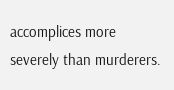accomplices more severely than murderers.